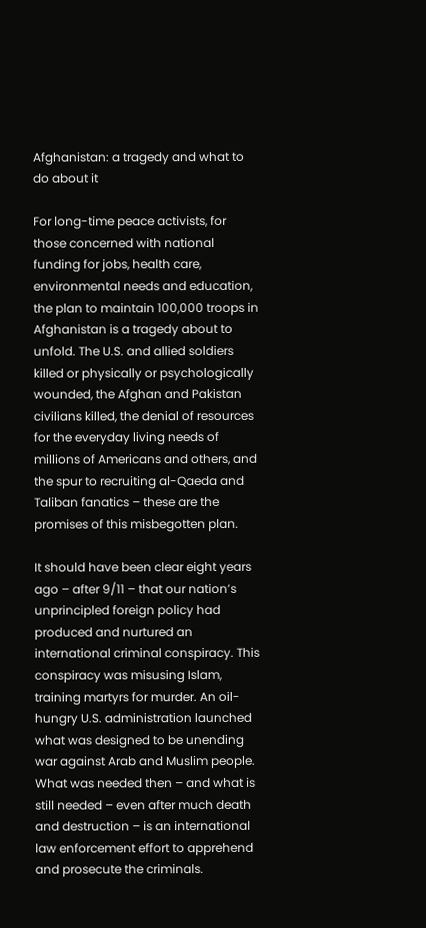Afghanistan: a tragedy and what to do about it

For long-time peace activists, for those concerned with national funding for jobs, health care, environmental needs and education, the plan to maintain 100,000 troops in Afghanistan is a tragedy about to unfold. The U.S. and allied soldiers killed or physically or psychologically wounded, the Afghan and Pakistan civilians killed, the denial of resources for the everyday living needs of millions of Americans and others, and the spur to recruiting al-Qaeda and Taliban fanatics – these are the promises of this misbegotten plan.

It should have been clear eight years ago – after 9/11 – that our nation’s unprincipled foreign policy had produced and nurtured an international criminal conspiracy. This conspiracy was misusing Islam, training martyrs for murder. An oil-hungry U.S. administration launched what was designed to be unending war against Arab and Muslim people. What was needed then – and what is still needed – even after much death and destruction – is an international law enforcement effort to apprehend and prosecute the criminals.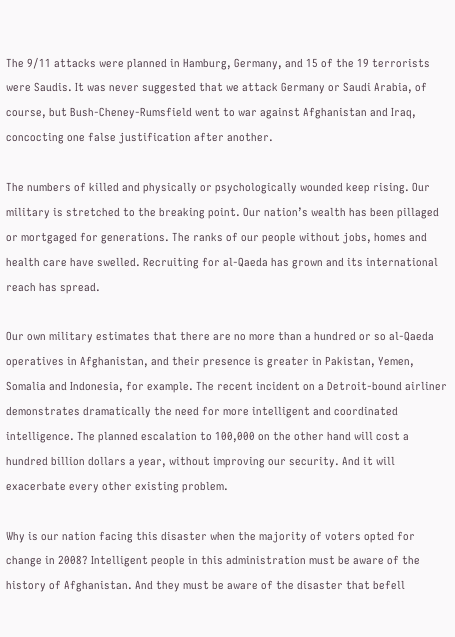The 9/11 attacks were planned in Hamburg, Germany, and 15 of the 19 terrorists were Saudis. It was never suggested that we attack Germany or Saudi Arabia, of course, but Bush-Cheney-Rumsfield went to war against Afghanistan and Iraq, concocting one false justification after another.

The numbers of killed and physically or psychologically wounded keep rising. Our military is stretched to the breaking point. Our nation’s wealth has been pillaged or mortgaged for generations. The ranks of our people without jobs, homes and health care have swelled. Recruiting for al-Qaeda has grown and its international reach has spread.

Our own military estimates that there are no more than a hundred or so al-Qaeda operatives in Afghanistan, and their presence is greater in Pakistan, Yemen, Somalia and Indonesia, for example. The recent incident on a Detroit-bound airliner demonstrates dramatically the need for more intelligent and coordinated intelligence. The planned escalation to 100,000 on the other hand will cost a hundred billion dollars a year, without improving our security. And it will exacerbate every other existing problem.

Why is our nation facing this disaster when the majority of voters opted for change in 2008? Intelligent people in this administration must be aware of the history of Afghanistan. And they must be aware of the disaster that befell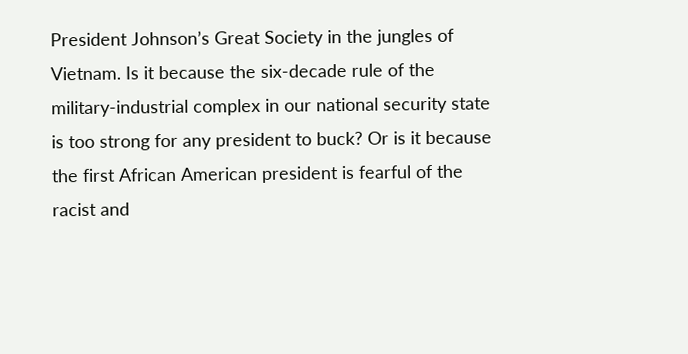President Johnson’s Great Society in the jungles of Vietnam. Is it because the six-decade rule of the military-industrial complex in our national security state is too strong for any president to buck? Or is it because the first African American president is fearful of the racist and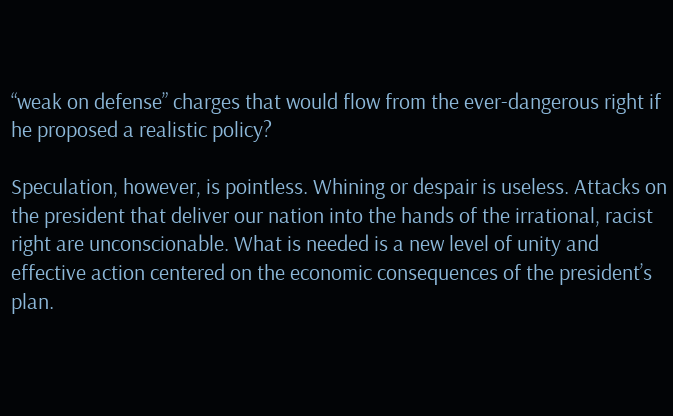“weak on defense” charges that would flow from the ever-dangerous right if he proposed a realistic policy?

Speculation, however, is pointless. Whining or despair is useless. Attacks on the president that deliver our nation into the hands of the irrational, racist right are unconscionable. What is needed is a new level of unity and effective action centered on the economic consequences of the president’s plan.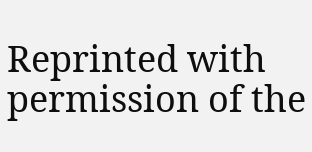Reprinted with permission of the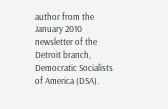author from the January 2010 newsletter of the Detroit branch, Democratic Socialists of America (DSA).